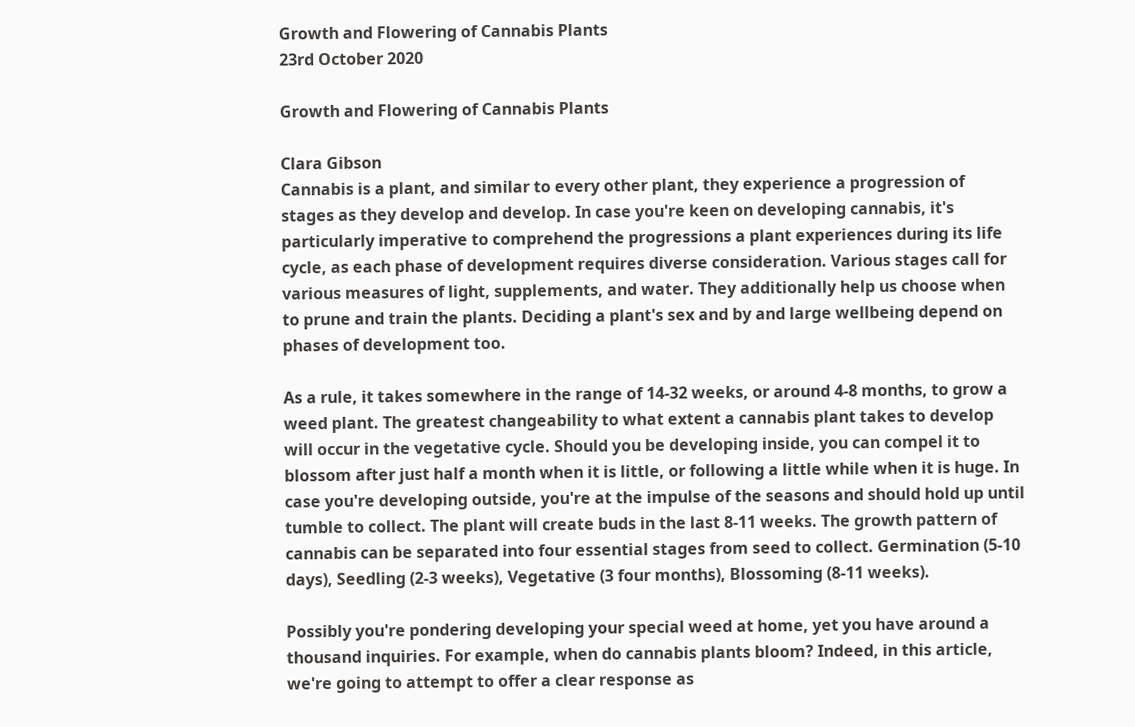Growth and Flowering of Cannabis Plants
23rd October 2020

Growth and Flowering of Cannabis Plants

Clara Gibson
Cannabis is a plant, and similar to every other plant, they experience a progression of stages as they develop and develop. In case you're keen on developing cannabis, it's particularly imperative to comprehend the progressions a plant experiences during its life cycle, as each phase of development requires diverse consideration. Various stages call for various measures of light, supplements, and water. They additionally help us choose when to prune and train the plants. Deciding a plant's sex and by and large wellbeing depend on phases of development too.

As a rule, it takes somewhere in the range of 14-32 weeks, or around 4-8 months, to grow a weed plant. The greatest changeability to what extent a cannabis plant takes to develop will occur in the vegetative cycle. Should you be developing inside, you can compel it to blossom after just half a month when it is little, or following a little while when it is huge. In case you're developing outside, you're at the impulse of the seasons and should hold up until tumble to collect. The plant will create buds in the last 8-11 weeks. The growth pattern of cannabis can be separated into four essential stages from seed to collect. Germination (5-10 days), Seedling (2-3 weeks), Vegetative (3 four months), Blossoming (8-11 weeks).

Possibly you're pondering developing your special weed at home, yet you have around a thousand inquiries. For example, when do cannabis plants bloom? Indeed, in this article, we're going to attempt to offer a clear response as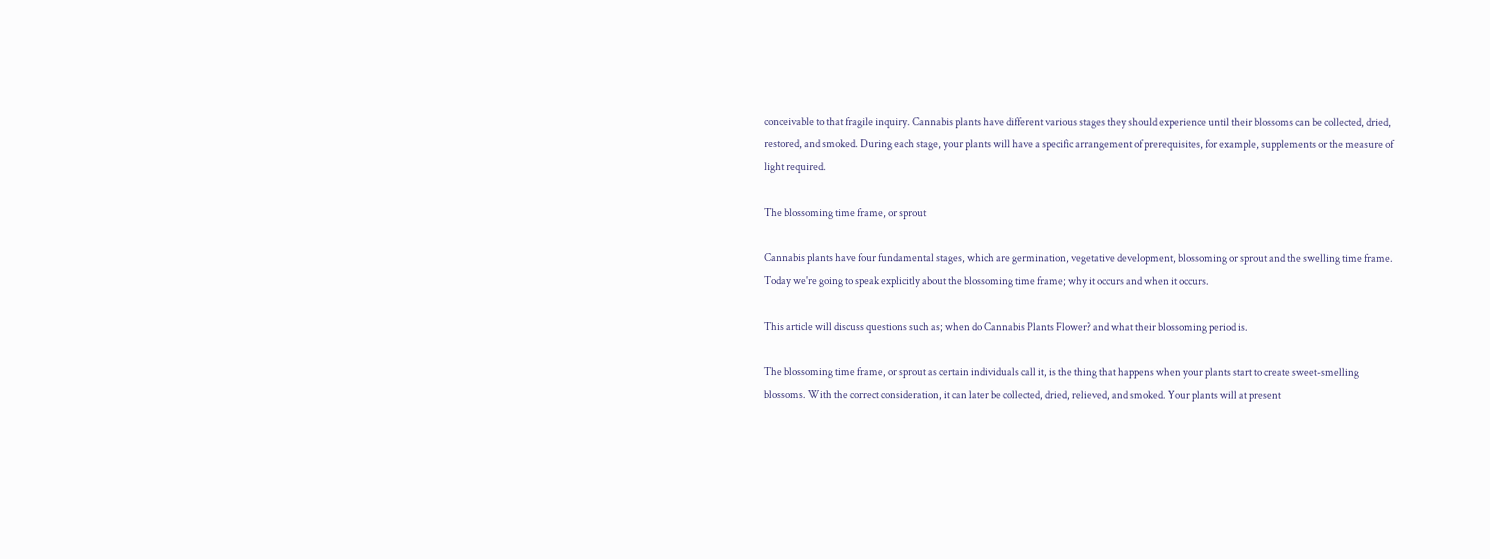conceivable to that fragile inquiry. Cannabis plants have different various stages they should experience until their blossoms can be collected, dried, restored, and smoked. During each stage, your plants will have a specific arrangement of prerequisites, for example, supplements or the measure of light required.

The blossoming time frame, or sprout

Cannabis plants have four fundamental stages, which are germination, vegetative development, blossoming or sprout and the swelling time frame. Today we're going to speak explicitly about the blossoming time frame; why it occurs and when it occurs.

This article will discuss questions such as; when do Cannabis Plants Flower? and what their blossoming period is.

The blossoming time frame, or sprout as certain individuals call it, is the thing that happens when your plants start to create sweet-smelling blossoms. With the correct consideration, it can later be collected, dried, relieved, and smoked. Your plants will at present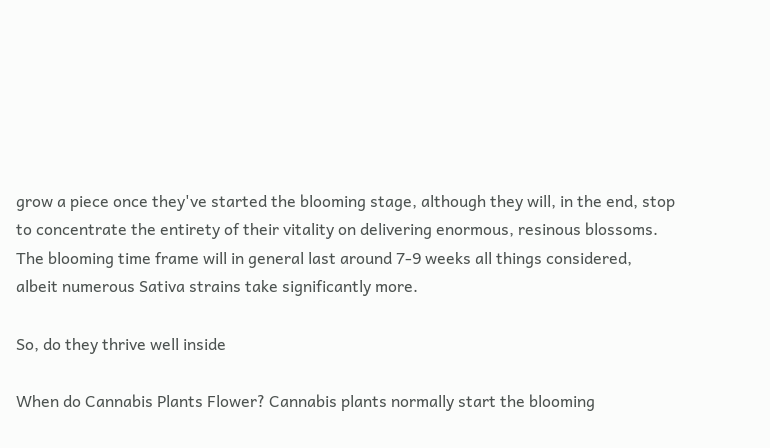grow a piece once they've started the blooming stage, although they will, in the end, stop to concentrate the entirety of their vitality on delivering enormous, resinous blossoms. The blooming time frame will in general last around 7-9 weeks all things considered, albeit numerous Sativa strains take significantly more.

So, do they thrive well inside

When do Cannabis Plants Flower? Cannabis plants normally start the blooming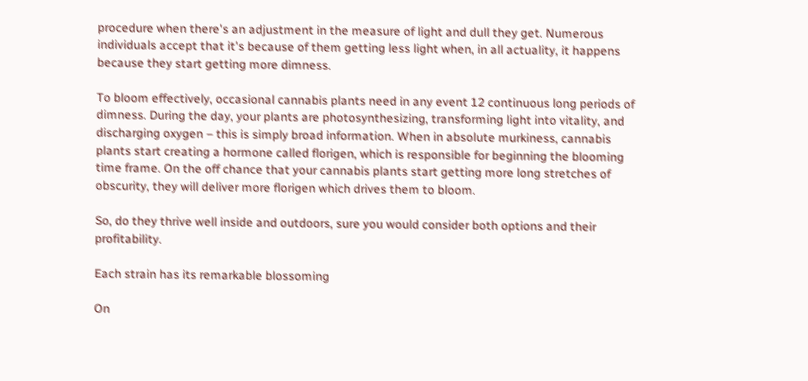procedure when there's an adjustment in the measure of light and dull they get. Numerous individuals accept that it's because of them getting less light when, in all actuality, it happens because they start getting more dimness.

To bloom effectively, occasional cannabis plants need in any event 12 continuous long periods of dimness. During the day, your plants are photosynthesizing, transforming light into vitality, and discharging oxygen – this is simply broad information. When in absolute murkiness, cannabis plants start creating a hormone called florigen, which is responsible for beginning the blooming time frame. On the off chance that your cannabis plants start getting more long stretches of obscurity, they will deliver more florigen which drives them to bloom.

So, do they thrive well inside and outdoors, sure you would consider both options and their profitability.

Each strain has its remarkable blossoming

On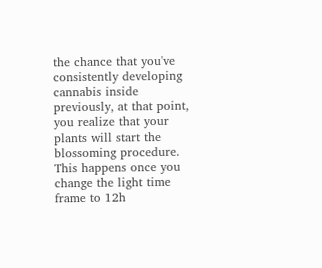the chance that you've consistently developing cannabis inside previously, at that point, you realize that your plants will start the blossoming procedure. This happens once you change the light time frame to 12h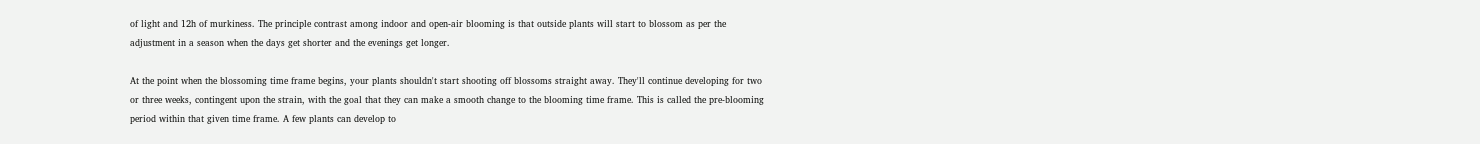of light and 12h of murkiness. The principle contrast among indoor and open-air blooming is that outside plants will start to blossom as per the adjustment in a season when the days get shorter and the evenings get longer.

At the point when the blossoming time frame begins, your plants shouldn't start shooting off blossoms straight away. They'll continue developing for two or three weeks, contingent upon the strain, with the goal that they can make a smooth change to the blooming time frame. This is called the pre-blooming period within that given time frame. A few plants can develop to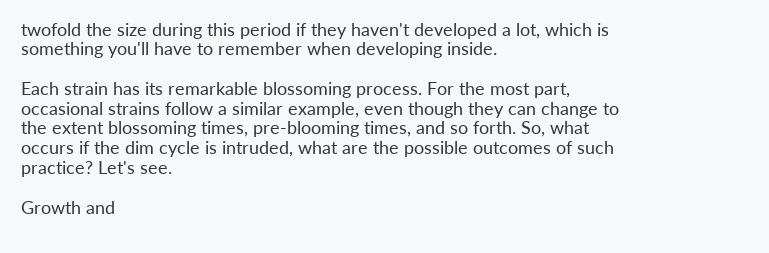twofold the size during this period if they haven't developed a lot, which is something you'll have to remember when developing inside.

Each strain has its remarkable blossoming process. For the most part, occasional strains follow a similar example, even though they can change to the extent blossoming times, pre-blooming times, and so forth. So, what occurs if the dim cycle is intruded, what are the possible outcomes of such practice? Let's see.

Growth and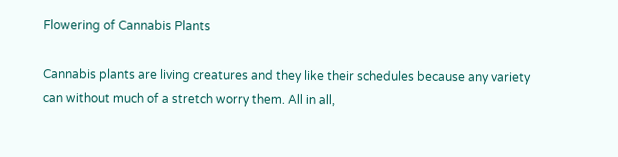Flowering of Cannabis Plants

Cannabis plants are living creatures and they like their schedules because any variety can without much of a stretch worry them. All in all,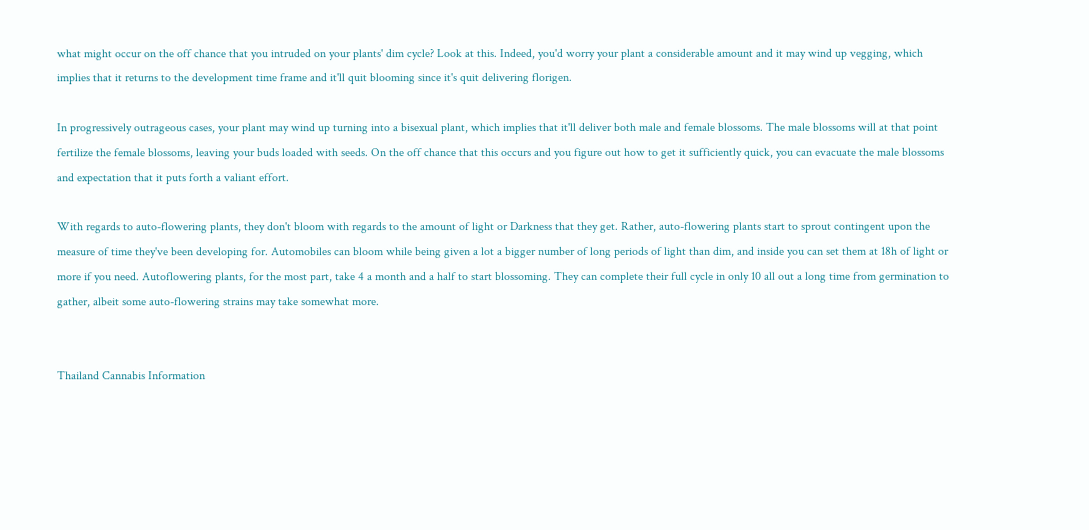what might occur on the off chance that you intruded on your plants' dim cycle? Look at this. Indeed, you'd worry your plant a considerable amount and it may wind up vegging, which implies that it returns to the development time frame and it'll quit blooming since it's quit delivering florigen.

In progressively outrageous cases, your plant may wind up turning into a bisexual plant, which implies that it'll deliver both male and female blossoms. The male blossoms will at that point fertilize the female blossoms, leaving your buds loaded with seeds. On the off chance that this occurs and you figure out how to get it sufficiently quick, you can evacuate the male blossoms and expectation that it puts forth a valiant effort.

With regards to auto-flowering plants, they don't bloom with regards to the amount of light or Darkness that they get. Rather, auto-flowering plants start to sprout contingent upon the measure of time they've been developing for. Automobiles can bloom while being given a lot a bigger number of long periods of light than dim, and inside you can set them at 18h of light or more if you need. Autoflowering plants, for the most part, take 4 a month and a half to start blossoming. They can complete their full cycle in only 10 all out a long time from germination to gather, albeit some auto-flowering strains may take somewhat more.


Thailand Cannabis Information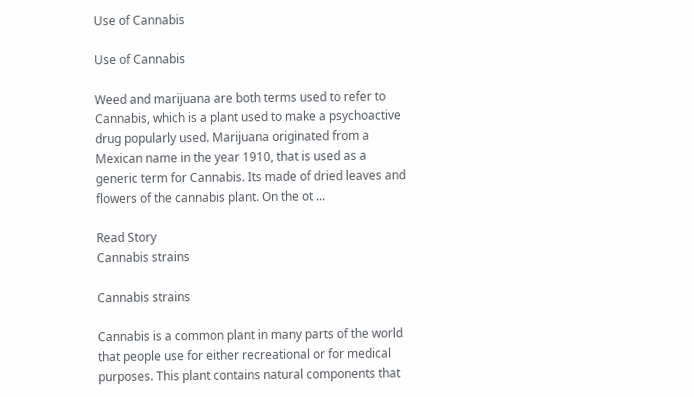Use of Cannabis

Use of Cannabis

Weed and marijuana are both terms used to refer to Cannabis, which is a plant used to make a psychoactive drug popularly used. Marijuana originated from a Mexican name in the year 1910, that is used as a generic term for Cannabis. Its made of dried leaves and flowers of the cannabis plant. On the ot ...

Read Story
Cannabis strains

Cannabis strains

Cannabis is a common plant in many parts of the world that people use for either recreational or for medical purposes. This plant contains natural components that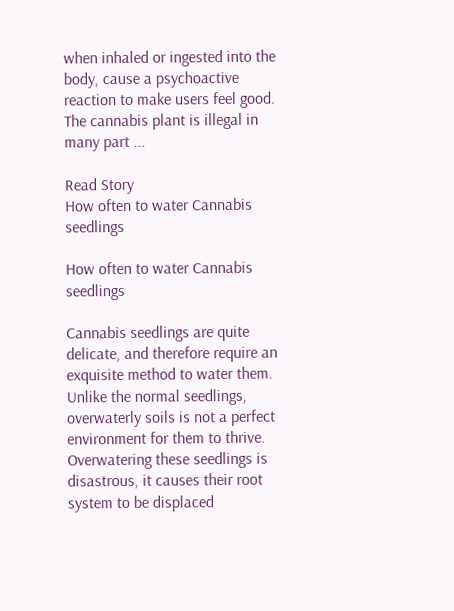when inhaled or ingested into the body, cause a psychoactive reaction to make users feel good. The cannabis plant is illegal in many part ...

Read Story
How often to water Cannabis seedlings

How often to water Cannabis seedlings

Cannabis seedlings are quite delicate, and therefore require an exquisite method to water them. Unlike the normal seedlings, overwaterly soils is not a perfect environment for them to thrive. Overwatering these seedlings is disastrous, it causes their root system to be displaced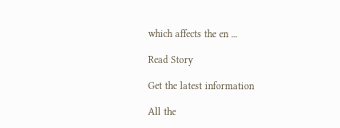which affects the en ...

Read Story

Get the latest information

All the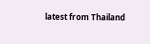latest from Thailand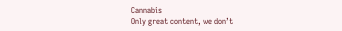Cannabis
Only great content, we don’t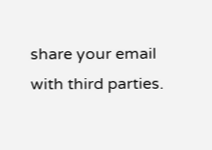share your email with third parties.